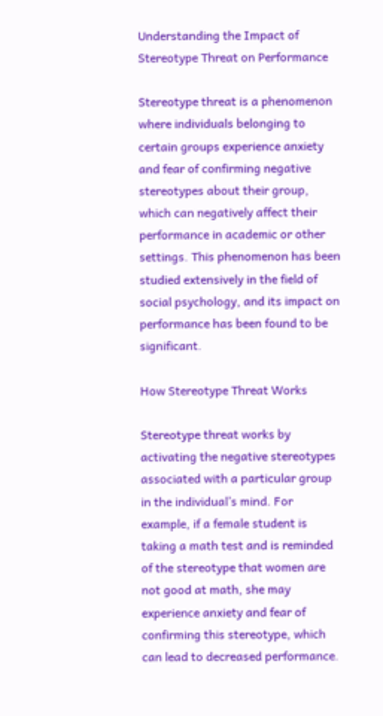Understanding the Impact of Stereotype Threat on Performance

Stereotype threat is a phenomenon where individuals belonging to certain groups experience anxiety and fear of confirming negative stereotypes about their group, which can negatively affect their performance in academic or other settings. This phenomenon has been studied extensively in the field of social psychology, and its impact on performance has been found to be significant.

How Stereotype Threat Works

Stereotype threat works by activating the negative stereotypes associated with a particular group in the individual’s mind. For example, if a female student is taking a math test and is reminded of the stereotype that women are not good at math, she may experience anxiety and fear of confirming this stereotype, which can lead to decreased performance.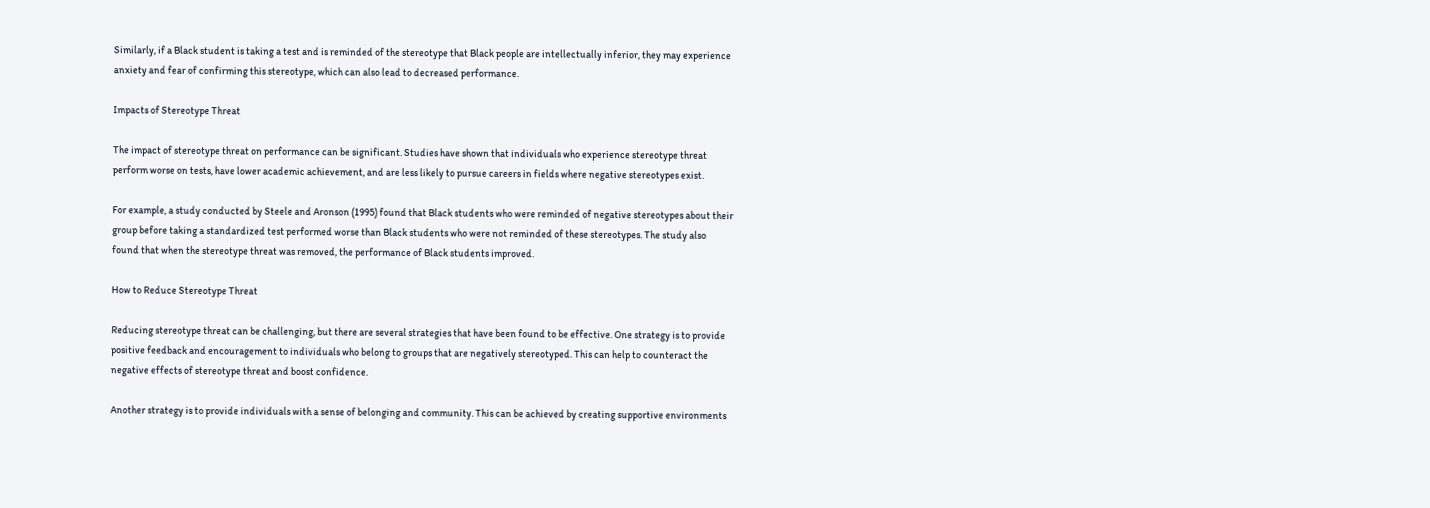Similarly, if a Black student is taking a test and is reminded of the stereotype that Black people are intellectually inferior, they may experience anxiety and fear of confirming this stereotype, which can also lead to decreased performance.

Impacts of Stereotype Threat

The impact of stereotype threat on performance can be significant. Studies have shown that individuals who experience stereotype threat perform worse on tests, have lower academic achievement, and are less likely to pursue careers in fields where negative stereotypes exist.

For example, a study conducted by Steele and Aronson (1995) found that Black students who were reminded of negative stereotypes about their group before taking a standardized test performed worse than Black students who were not reminded of these stereotypes. The study also found that when the stereotype threat was removed, the performance of Black students improved.

How to Reduce Stereotype Threat

Reducing stereotype threat can be challenging, but there are several strategies that have been found to be effective. One strategy is to provide positive feedback and encouragement to individuals who belong to groups that are negatively stereotyped. This can help to counteract the negative effects of stereotype threat and boost confidence.

Another strategy is to provide individuals with a sense of belonging and community. This can be achieved by creating supportive environments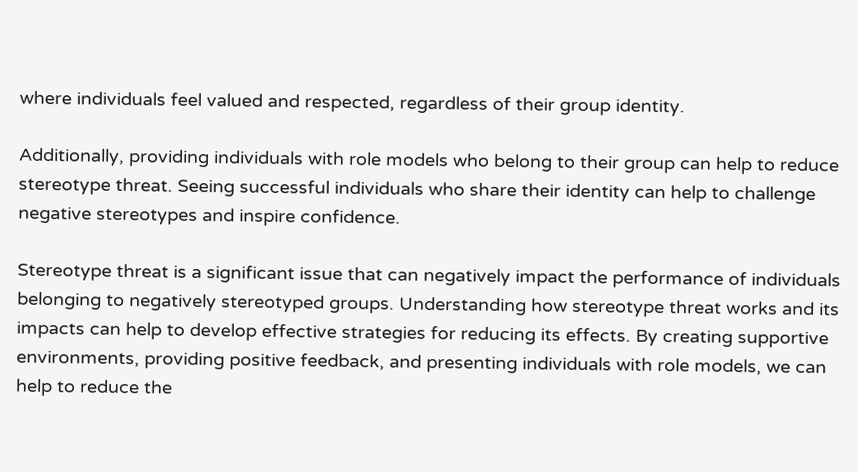where individuals feel valued and respected, regardless of their group identity.

Additionally, providing individuals with role models who belong to their group can help to reduce stereotype threat. Seeing successful individuals who share their identity can help to challenge negative stereotypes and inspire confidence.

Stereotype threat is a significant issue that can negatively impact the performance of individuals belonging to negatively stereotyped groups. Understanding how stereotype threat works and its impacts can help to develop effective strategies for reducing its effects. By creating supportive environments, providing positive feedback, and presenting individuals with role models, we can help to reduce the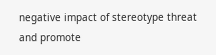negative impact of stereotype threat and promote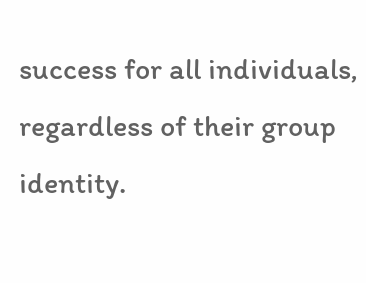success for all individuals, regardless of their group identity.